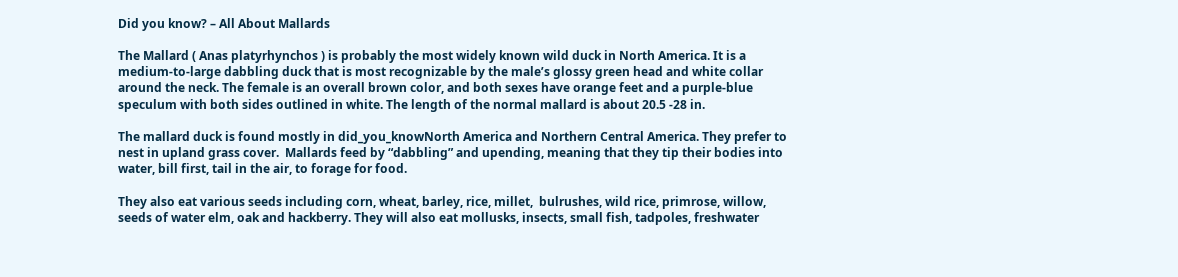Did you know? – All About Mallards

The Mallard ( Anas platyrhynchos ) is probably the most widely known wild duck in North America. It is a medium-to-large dabbling duck that is most recognizable by the male’s glossy green head and white collar around the neck. The female is an overall brown color, and both sexes have orange feet and a purple-blue speculum with both sides outlined in white. The length of the normal mallard is about 20.5 -28 in.

The mallard duck is found mostly in did_you_knowNorth America and Northern Central America. They prefer to nest in upland grass cover.  Mallards feed by “dabbling” and upending, meaning that they tip their bodies into water, bill first, tail in the air, to forage for food.

They also eat various seeds including corn, wheat, barley, rice, millet,  bulrushes, wild rice, primrose, willow, seeds of water elm, oak and hackberry. They will also eat mollusks, insects, small fish, tadpoles, freshwater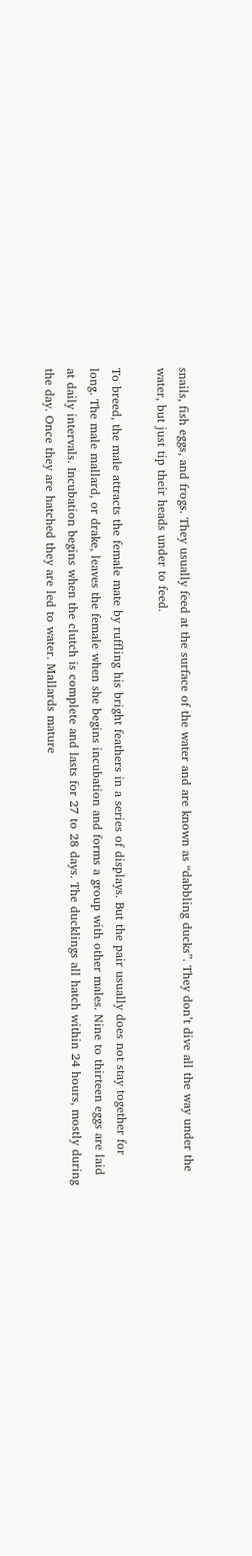snails, fish eggs, and frogs. They usually feed at the surface of the water and are known as “dabbling ducks”. They don’t dive all the way under the water, but just tip their heads under to feed.

To breed, the male attracts the female mate by ruffling his bright feathers in a series of displays. But the pair usually does not stay together for long. The male mallard, or drake, leaves the female when she begins incubation and forms a group with other males. Nine to thirteen eggs are laid at daily intervals. Incubation begins when the clutch is complete and lasts for 27 to 28 days. The ducklings all hatch within 24 hours, mostly during the day. Once they are hatched they are led to water. Mallards mature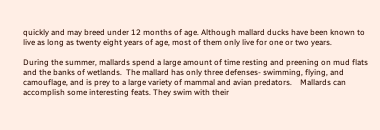quickly and may breed under 12 months of age. Although mallard ducks have been known to live as long as twenty eight years of age, most of them only live for one or two years.

During the summer, mallards spend a large amount of time resting and preening on mud flats and the banks of wetlands.  The mallard has only three defenses- swimming, flying, and camouflage, and is prey to a large variety of mammal and avian predators.    Mallards can accomplish some interesting feats. They swim with their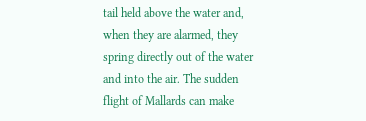tail held above the water and, when they are alarmed, they spring directly out of the water and into the air. The sudden flight of Mallards can make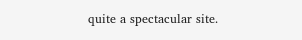quite a spectacular site.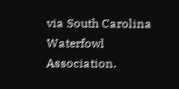via South Carolina Waterfowl Association.